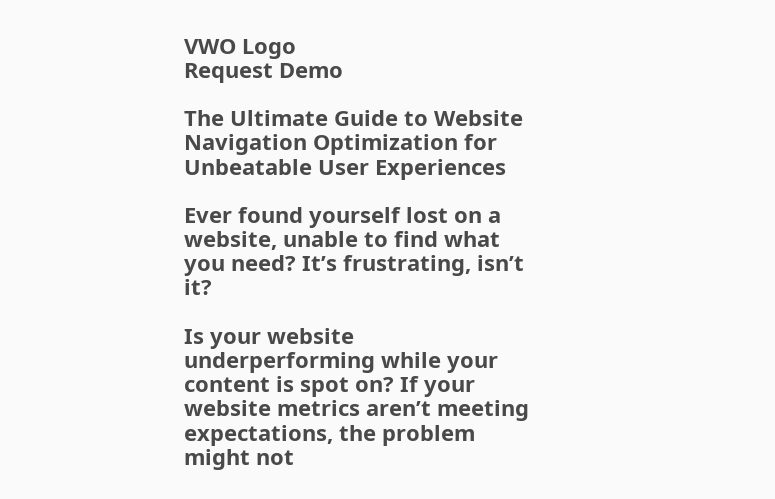VWO Logo
Request Demo

The Ultimate Guide to Website Navigation Optimization for Unbeatable User Experiences

Ever found yourself lost on a website, unable to find what you need? It’s frustrating, isn’t it?

Is your website underperforming while your content is spot on? If your website metrics aren’t meeting expectations, the problem might not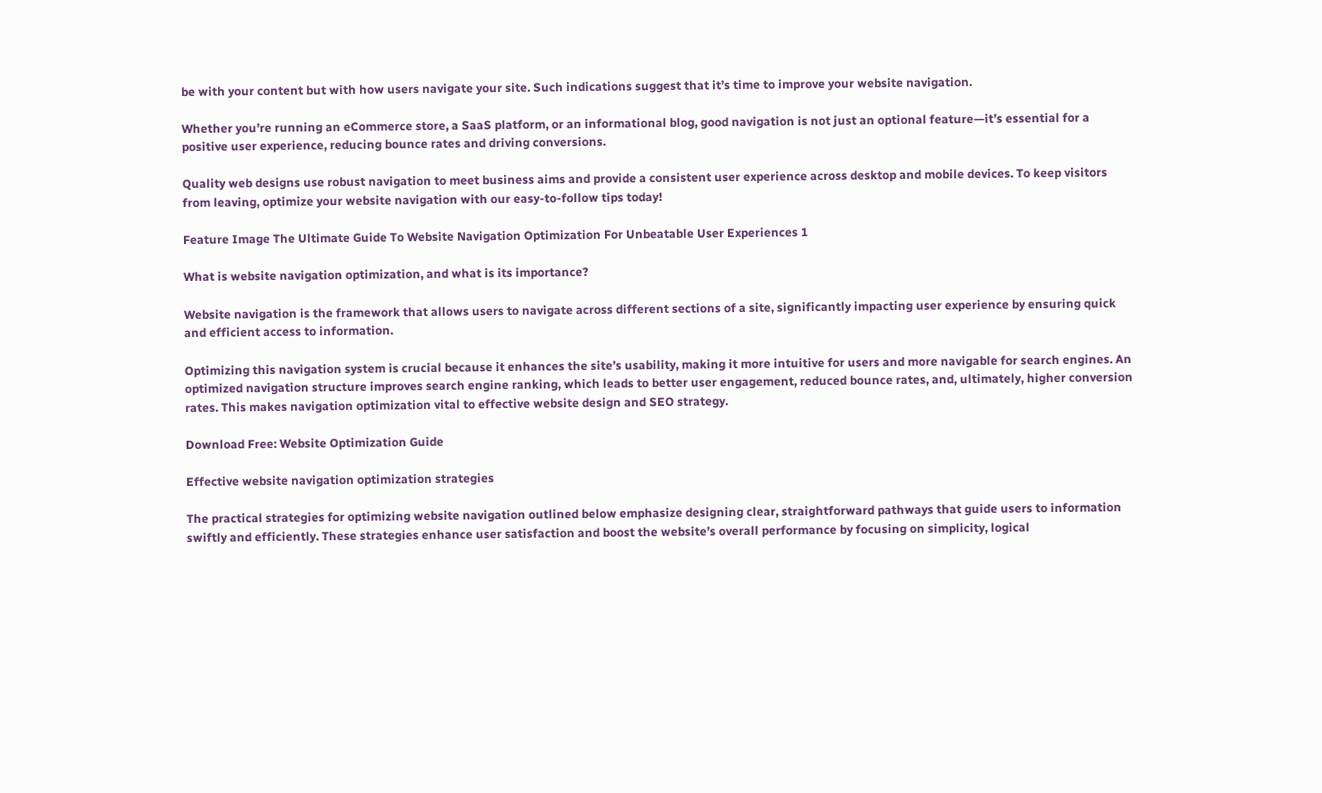be with your content but with how users navigate your site. Such indications suggest that it’s time to improve your website navigation.

Whether you’re running an eCommerce store, a SaaS platform, or an informational blog, good navigation is not just an optional feature—it’s essential for a positive user experience, reducing bounce rates and driving conversions.

Quality web designs use robust navigation to meet business aims and provide a consistent user experience across desktop and mobile devices. To keep visitors from leaving, optimize your website navigation with our easy-to-follow tips today!

Feature Image The Ultimate Guide To Website Navigation Optimization For Unbeatable User Experiences 1

What is website navigation optimization, and what is its importance?

Website navigation is the framework that allows users to navigate across different sections of a site, significantly impacting user experience by ensuring quick and efficient access to information.

Optimizing this navigation system is crucial because it enhances the site’s usability, making it more intuitive for users and more navigable for search engines. An optimized navigation structure improves search engine ranking, which leads to better user engagement, reduced bounce rates, and, ultimately, higher conversion rates. This makes navigation optimization vital to effective website design and SEO strategy.

Download Free: Website Optimization Guide

Effective website navigation optimization strategies

The practical strategies for optimizing website navigation outlined below emphasize designing clear, straightforward pathways that guide users to information swiftly and efficiently. These strategies enhance user satisfaction and boost the website’s overall performance by focusing on simplicity, logical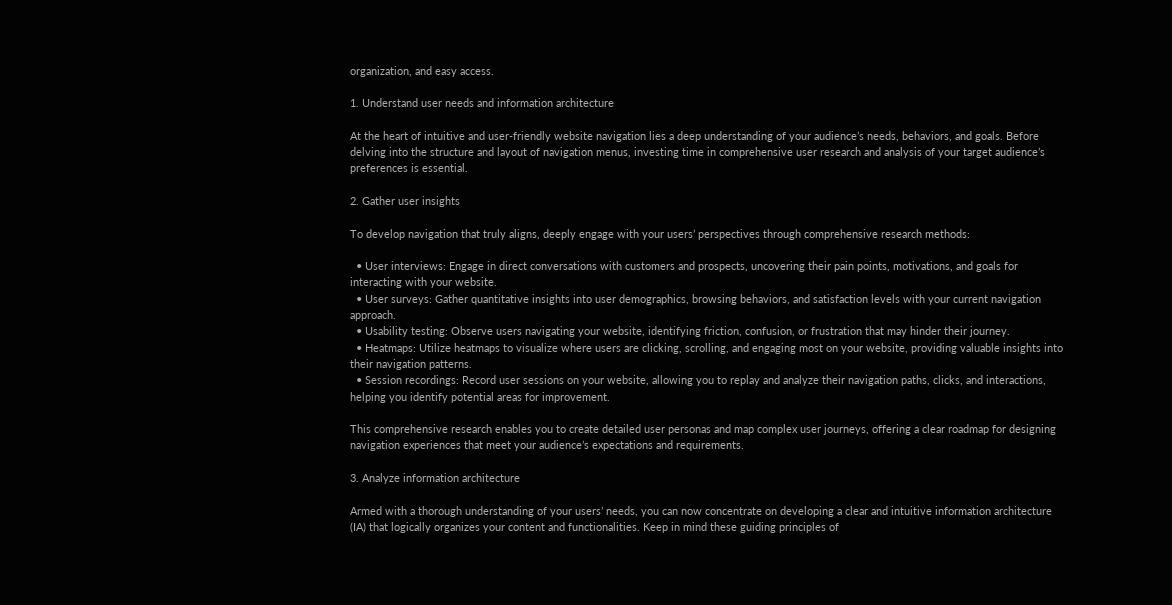organization, and easy access.

1. Understand user needs and information architecture

At the heart of intuitive and user-friendly website navigation lies a deep understanding of your audience’s needs, behaviors, and goals. Before delving into the structure and layout of navigation menus, investing time in comprehensive user research and analysis of your target audience’s preferences is essential.

2. Gather user insights

To develop navigation that truly aligns, deeply engage with your users’ perspectives through comprehensive research methods:

  • User interviews: Engage in direct conversations with customers and prospects, uncovering their pain points, motivations, and goals for interacting with your website.
  • User surveys: Gather quantitative insights into user demographics, browsing behaviors, and satisfaction levels with your current navigation approach.
  • Usability testing: Observe users navigating your website, identifying friction, confusion, or frustration that may hinder their journey.
  • Heatmaps: Utilize heatmaps to visualize where users are clicking, scrolling, and engaging most on your website, providing valuable insights into their navigation patterns.
  • Session recordings: Record user sessions on your website, allowing you to replay and analyze their navigation paths, clicks, and interactions, helping you identify potential areas for improvement.

This comprehensive research enables you to create detailed user personas and map complex user journeys, offering a clear roadmap for designing navigation experiences that meet your audience’s expectations and requirements.

3. Analyze information architecture

Armed with a thorough understanding of your users’ needs, you can now concentrate on developing a clear and intuitive information architecture (IA) that logically organizes your content and functionalities. Keep in mind these guiding principles of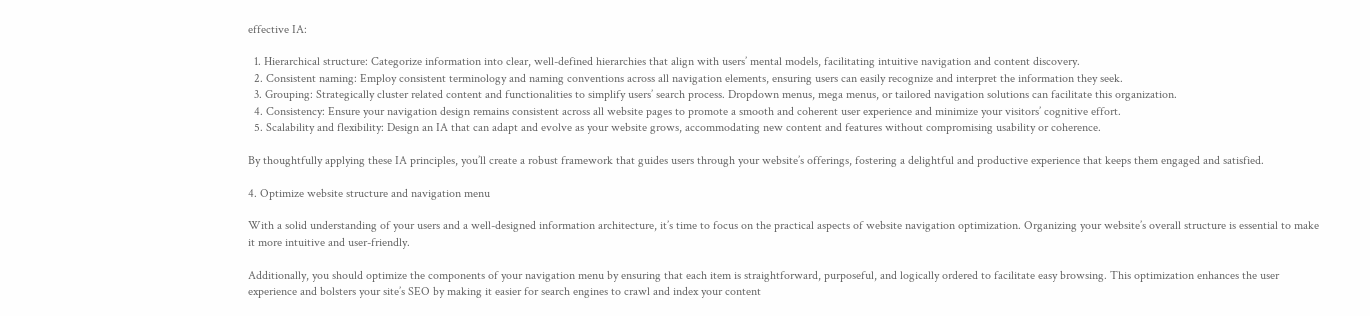effective IA:

  1. Hierarchical structure: Categorize information into clear, well-defined hierarchies that align with users’ mental models, facilitating intuitive navigation and content discovery.
  2. Consistent naming: Employ consistent terminology and naming conventions across all navigation elements, ensuring users can easily recognize and interpret the information they seek.
  3. Grouping: Strategically cluster related content and functionalities to simplify users’ search process. Dropdown menus, mega menus, or tailored navigation solutions can facilitate this organization.
  4. Consistency: Ensure your navigation design remains consistent across all website pages to promote a smooth and coherent user experience and minimize your visitors’ cognitive effort.
  5. Scalability and flexibility: Design an IA that can adapt and evolve as your website grows, accommodating new content and features without compromising usability or coherence.

By thoughtfully applying these IA principles, you’ll create a robust framework that guides users through your website’s offerings, fostering a delightful and productive experience that keeps them engaged and satisfied.

4. Optimize website structure and navigation menu

With a solid understanding of your users and a well-designed information architecture, it’s time to focus on the practical aspects of website navigation optimization. Organizing your website’s overall structure is essential to make it more intuitive and user-friendly.

Additionally, you should optimize the components of your navigation menu by ensuring that each item is straightforward, purposeful, and logically ordered to facilitate easy browsing. This optimization enhances the user experience and bolsters your site’s SEO by making it easier for search engines to crawl and index your content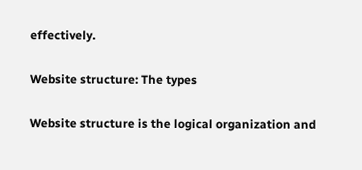effectively.

Website structure: The types

Website structure is the logical organization and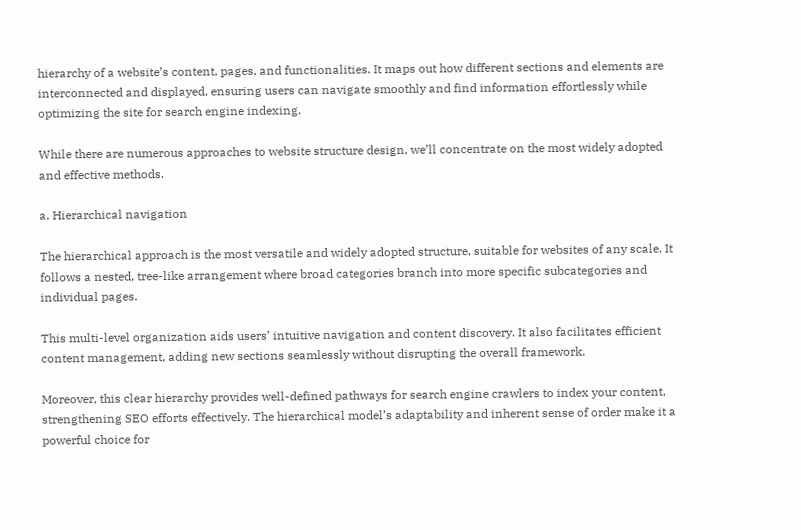hierarchy of a website’s content, pages, and functionalities. It maps out how different sections and elements are interconnected and displayed, ensuring users can navigate smoothly and find information effortlessly while optimizing the site for search engine indexing.

While there are numerous approaches to website structure design, we’ll concentrate on the most widely adopted and effective methods.

a. Hierarchical navigation

The hierarchical approach is the most versatile and widely adopted structure, suitable for websites of any scale. It follows a nested, tree-like arrangement where broad categories branch into more specific subcategories and individual pages.

This multi-level organization aids users’ intuitive navigation and content discovery. It also facilitates efficient content management, adding new sections seamlessly without disrupting the overall framework.

Moreover, this clear hierarchy provides well-defined pathways for search engine crawlers to index your content, strengthening SEO efforts effectively. The hierarchical model’s adaptability and inherent sense of order make it a powerful choice for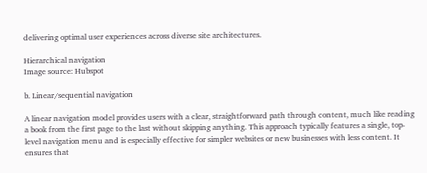delivering optimal user experiences across diverse site architectures.

Hierarchical navigation
Image source: Hubspot

b. Linear/sequential navigation

A linear navigation model provides users with a clear, straightforward path through content, much like reading a book from the first page to the last without skipping anything. This approach typically features a single, top-level navigation menu and is especially effective for simpler websites or new businesses with less content. It ensures that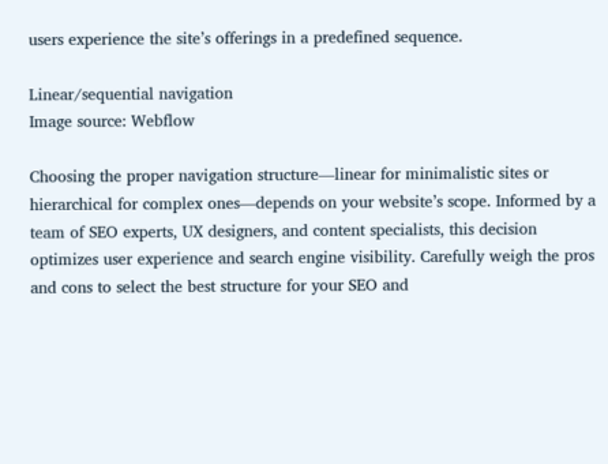users experience the site’s offerings in a predefined sequence.

Linear/sequential navigation
Image source: Webflow

Choosing the proper navigation structure—linear for minimalistic sites or hierarchical for complex ones—depends on your website’s scope. Informed by a team of SEO experts, UX designers, and content specialists, this decision optimizes user experience and search engine visibility. Carefully weigh the pros and cons to select the best structure for your SEO and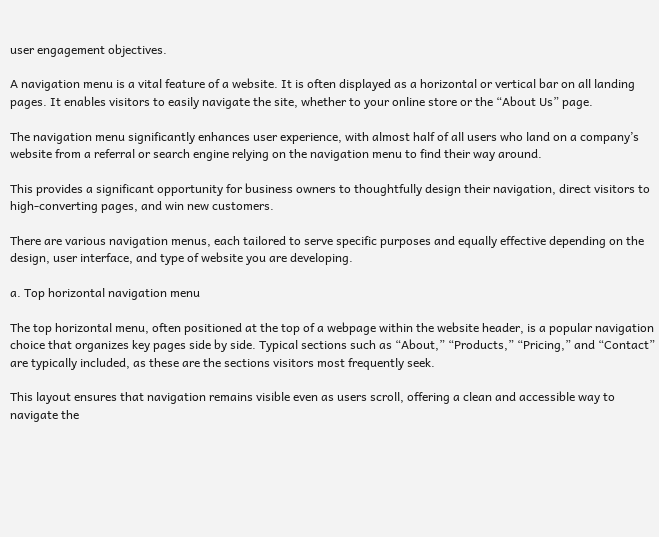user engagement objectives.

A navigation menu is a vital feature of a website. It is often displayed as a horizontal or vertical bar on all landing pages. It enables visitors to easily navigate the site, whether to your online store or the “About Us” page.

The navigation menu significantly enhances user experience, with almost half of all users who land on a company’s website from a referral or search engine relying on the navigation menu to find their way around.

This provides a significant opportunity for business owners to thoughtfully design their navigation, direct visitors to high-converting pages, and win new customers.

There are various navigation menus, each tailored to serve specific purposes and equally effective depending on the design, user interface, and type of website you are developing.

a. Top horizontal navigation menu

The top horizontal menu, often positioned at the top of a webpage within the website header, is a popular navigation choice that organizes key pages side by side. Typical sections such as “About,” “Products,” “Pricing,” and “Contact” are typically included, as these are the sections visitors most frequently seek.

This layout ensures that navigation remains visible even as users scroll, offering a clean and accessible way to navigate the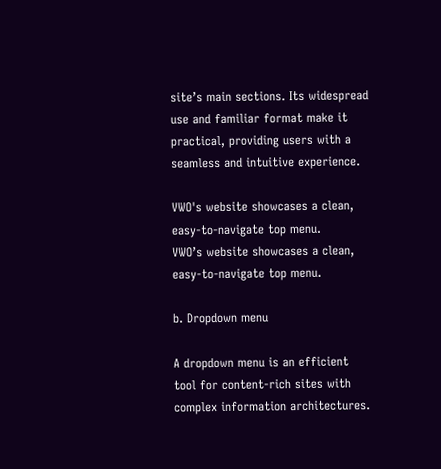site’s main sections. Its widespread use and familiar format make it practical, providing users with a seamless and intuitive experience.

VWO's website showcases a clean, easy-to-navigate top menu.
VWO’s website showcases a clean, easy-to-navigate top menu.

b. Dropdown menu

A dropdown menu is an efficient tool for content-rich sites with complex information architectures.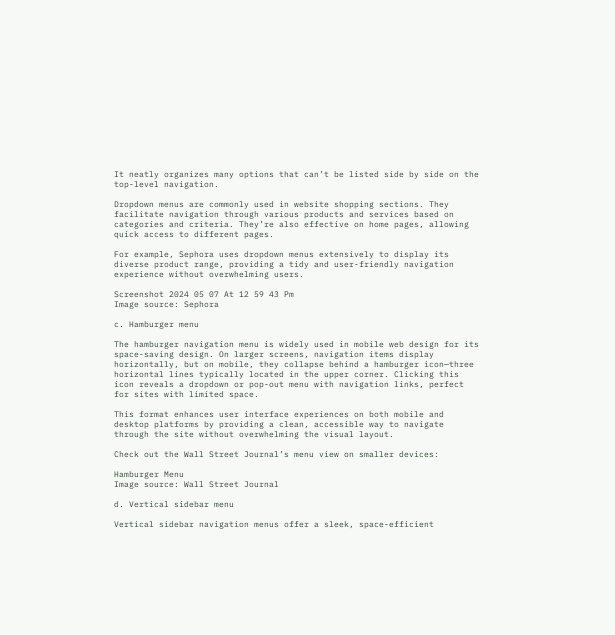It neatly organizes many options that can’t be listed side by side on the top-level navigation.

Dropdown menus are commonly used in website shopping sections. They facilitate navigation through various products and services based on categories and criteria. They’re also effective on home pages, allowing quick access to different pages.

For example, Sephora uses dropdown menus extensively to display its diverse product range, providing a tidy and user-friendly navigation experience without overwhelming users.

Screenshot 2024 05 07 At 12 59 43 Pm
Image source: Sephora

c. Hamburger menu

The hamburger navigation menu is widely used in mobile web design for its space-saving design. On larger screens, navigation items display horizontally, but on mobile, they collapse behind a hamburger icon—three horizontal lines typically located in the upper corner. Clicking this icon reveals a dropdown or pop-out menu with navigation links, perfect for sites with limited space.

This format enhances user interface experiences on both mobile and desktop platforms by providing a clean, accessible way to navigate through the site without overwhelming the visual layout.

Check out the Wall Street Journal’s menu view on smaller devices:

Hamburger Menu
Image source: Wall Street Journal

d. Vertical sidebar menu

Vertical sidebar navigation menus offer a sleek, space-efficient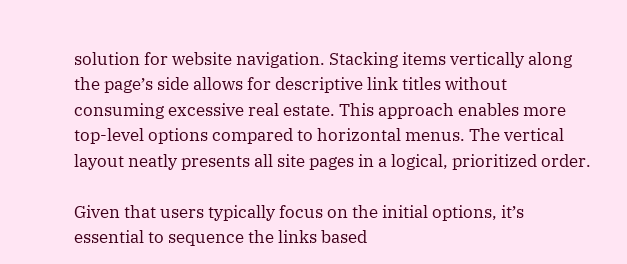solution for website navigation. Stacking items vertically along the page’s side allows for descriptive link titles without consuming excessive real estate. This approach enables more top-level options compared to horizontal menus. The vertical layout neatly presents all site pages in a logical, prioritized order.

Given that users typically focus on the initial options, it’s essential to sequence the links based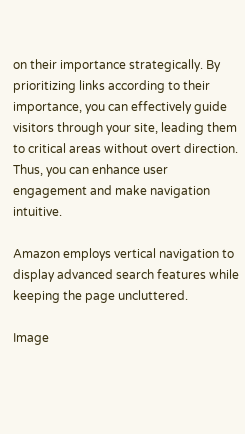on their importance strategically. By prioritizing links according to their importance, you can effectively guide visitors through your site, leading them to critical areas without overt direction. Thus, you can enhance user engagement and make navigation intuitive.

Amazon employs vertical navigation to display advanced search features while keeping the page uncluttered.

Image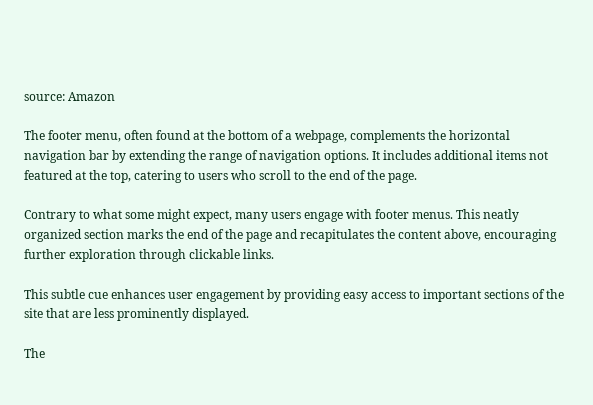source: Amazon

The footer menu, often found at the bottom of a webpage, complements the horizontal navigation bar by extending the range of navigation options. It includes additional items not featured at the top, catering to users who scroll to the end of the page.

Contrary to what some might expect, many users engage with footer menus. This neatly organized section marks the end of the page and recapitulates the content above, encouraging further exploration through clickable links.

This subtle cue enhances user engagement by providing easy access to important sections of the site that are less prominently displayed.

The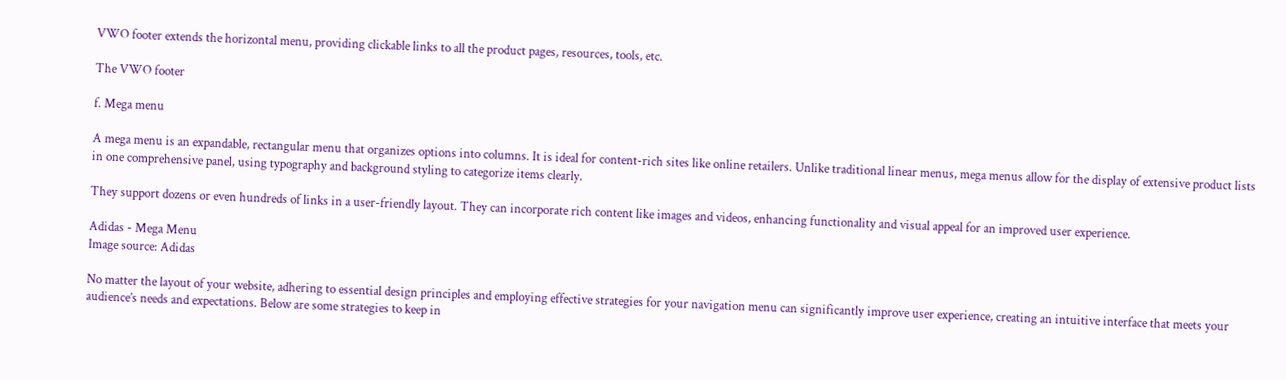VWO footer extends the horizontal menu, providing clickable links to all the product pages, resources, tools, etc.

The VWO footer

f. Mega menu

A mega menu is an expandable, rectangular menu that organizes options into columns. It is ideal for content-rich sites like online retailers. Unlike traditional linear menus, mega menus allow for the display of extensive product lists in one comprehensive panel, using typography and background styling to categorize items clearly.

They support dozens or even hundreds of links in a user-friendly layout. They can incorporate rich content like images and videos, enhancing functionality and visual appeal for an improved user experience.

Adidas - Mega Menu
Image source: Adidas

No matter the layout of your website, adhering to essential design principles and employing effective strategies for your navigation menu can significantly improve user experience, creating an intuitive interface that meets your audience’s needs and expectations. Below are some strategies to keep in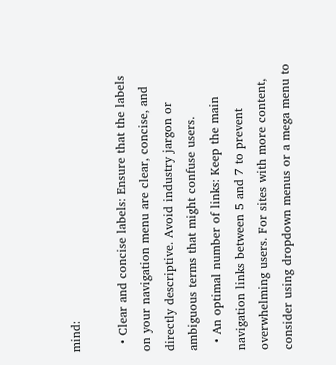mind:

  • Clear and concise labels: Ensure that the labels on your navigation menu are clear, concise, and directly descriptive. Avoid industry jargon or ambiguous terms that might confuse users.
  • An optimal number of links: Keep the main navigation links between 5 and 7 to prevent overwhelming users. For sites with more content, consider using dropdown menus or a mega menu to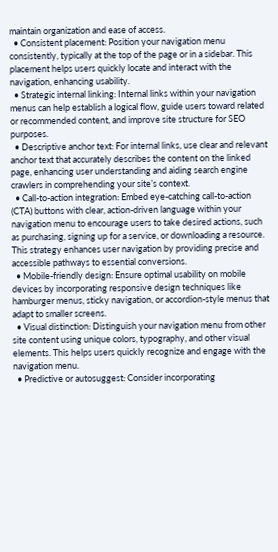maintain organization and ease of access.
  • Consistent placement: Position your navigation menu consistently, typically at the top of the page or in a sidebar. This placement helps users quickly locate and interact with the navigation, enhancing usability.
  • Strategic internal linking: Internal links within your navigation menus can help establish a logical flow, guide users toward related or recommended content, and improve site structure for SEO purposes.
  • Descriptive anchor text: For internal links, use clear and relevant anchor text that accurately describes the content on the linked page, enhancing user understanding and aiding search engine crawlers in comprehending your site’s context.
  • Call-to-action integration: Embed eye-catching call-to-action (CTA) buttons with clear, action-driven language within your navigation menu to encourage users to take desired actions, such as purchasing, signing up for a service, or downloading a resource. This strategy enhances user navigation by providing precise and accessible pathways to essential conversions.
  • Mobile-friendly design: Ensure optimal usability on mobile devices by incorporating responsive design techniques like hamburger menus, sticky navigation, or accordion-style menus that adapt to smaller screens.
  • Visual distinction: Distinguish your navigation menu from other site content using unique colors, typography, and other visual elements. This helps users quickly recognize and engage with the navigation menu.
  • Predictive or autosuggest: Consider incorporating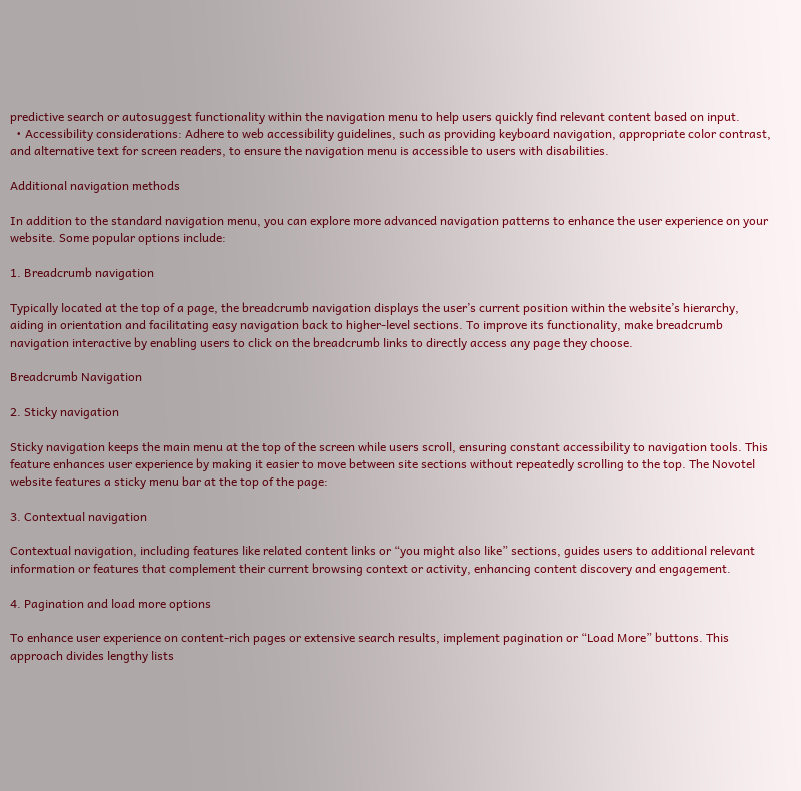predictive search or autosuggest functionality within the navigation menu to help users quickly find relevant content based on input.
  • Accessibility considerations: Adhere to web accessibility guidelines, such as providing keyboard navigation, appropriate color contrast, and alternative text for screen readers, to ensure the navigation menu is accessible to users with disabilities.

Additional navigation methods

In addition to the standard navigation menu, you can explore more advanced navigation patterns to enhance the user experience on your website. Some popular options include:

1. Breadcrumb navigation

Typically located at the top of a page, the breadcrumb navigation displays the user’s current position within the website’s hierarchy, aiding in orientation and facilitating easy navigation back to higher-level sections. To improve its functionality, make breadcrumb navigation interactive by enabling users to click on the breadcrumb links to directly access any page they choose.

Breadcrumb Navigation

2. Sticky navigation

Sticky navigation keeps the main menu at the top of the screen while users scroll, ensuring constant accessibility to navigation tools. This feature enhances user experience by making it easier to move between site sections without repeatedly scrolling to the top. The Novotel website features a sticky menu bar at the top of the page:

3. Contextual navigation

Contextual navigation, including features like related content links or “you might also like” sections, guides users to additional relevant information or features that complement their current browsing context or activity, enhancing content discovery and engagement.

4. Pagination and load more options

To enhance user experience on content-rich pages or extensive search results, implement pagination or “Load More” buttons. This approach divides lengthy lists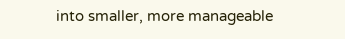into smaller, more manageable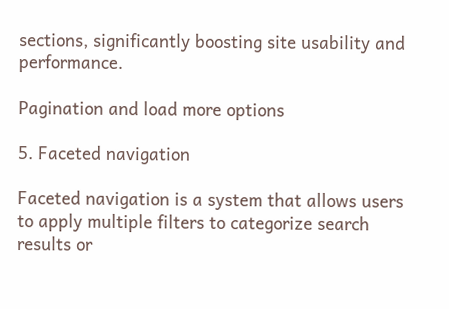sections, significantly boosting site usability and performance.

Pagination and load more options

5. Faceted navigation

Faceted navigation is a system that allows users to apply multiple filters to categorize search results or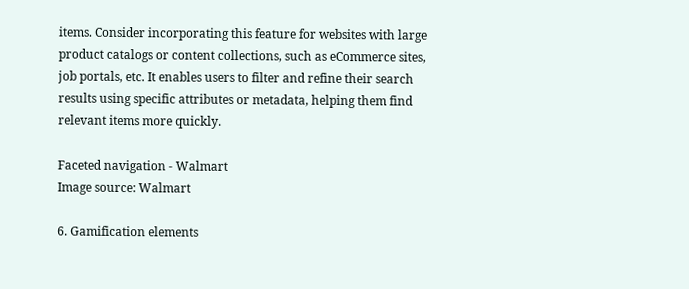items. Consider incorporating this feature for websites with large product catalogs or content collections, such as eCommerce sites, job portals, etc. It enables users to filter and refine their search results using specific attributes or metadata, helping them find relevant items more quickly.

Faceted navigation - Walmart
Image source: Walmart

6. Gamification elements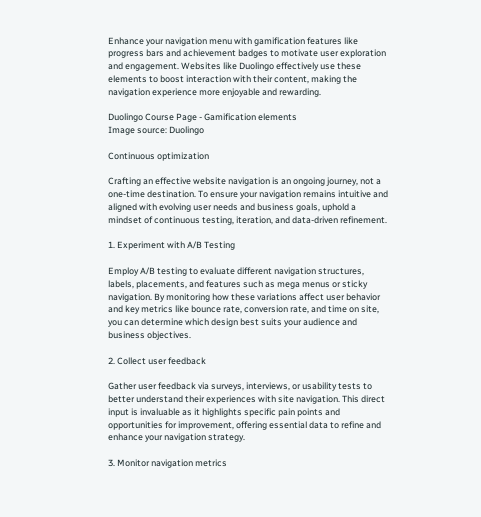Enhance your navigation menu with gamification features like progress bars and achievement badges to motivate user exploration and engagement. Websites like Duolingo effectively use these elements to boost interaction with their content, making the navigation experience more enjoyable and rewarding.

Duolingo Course Page - Gamification elements
Image source: Duolingo

Continuous optimization

Crafting an effective website navigation is an ongoing journey, not a one-time destination. To ensure your navigation remains intuitive and aligned with evolving user needs and business goals, uphold a mindset of continuous testing, iteration, and data-driven refinement.

1. Experiment with A/B Testing

Employ A/B testing to evaluate different navigation structures, labels, placements, and features such as mega menus or sticky navigation. By monitoring how these variations affect user behavior and key metrics like bounce rate, conversion rate, and time on site, you can determine which design best suits your audience and business objectives.

2. Collect user feedback

Gather user feedback via surveys, interviews, or usability tests to better understand their experiences with site navigation. This direct input is invaluable as it highlights specific pain points and opportunities for improvement, offering essential data to refine and enhance your navigation strategy.

3. Monitor navigation metrics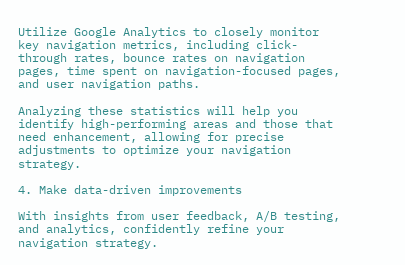Utilize Google Analytics to closely monitor key navigation metrics, including click-through rates, bounce rates on navigation pages, time spent on navigation-focused pages, and user navigation paths.

Analyzing these statistics will help you identify high-performing areas and those that need enhancement, allowing for precise adjustments to optimize your navigation strategy.

4. Make data-driven improvements

With insights from user feedback, A/B testing, and analytics, confidently refine your navigation strategy.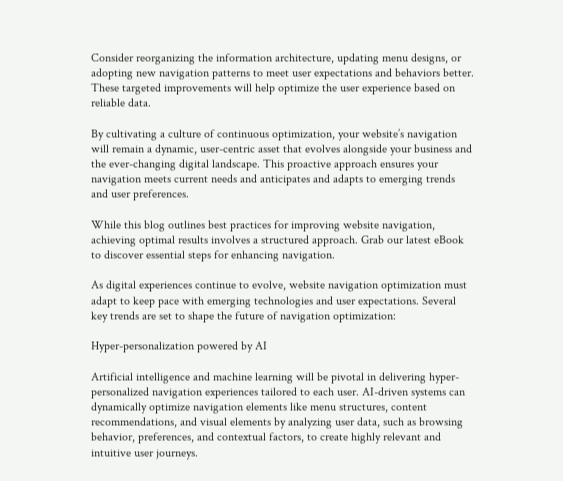Consider reorganizing the information architecture, updating menu designs, or adopting new navigation patterns to meet user expectations and behaviors better. These targeted improvements will help optimize the user experience based on reliable data.

By cultivating a culture of continuous optimization, your website’s navigation will remain a dynamic, user-centric asset that evolves alongside your business and the ever-changing digital landscape. This proactive approach ensures your navigation meets current needs and anticipates and adapts to emerging trends and user preferences.

While this blog outlines best practices for improving website navigation, achieving optimal results involves a structured approach. Grab our latest eBook to discover essential steps for enhancing navigation.

As digital experiences continue to evolve, website navigation optimization must adapt to keep pace with emerging technologies and user expectations. Several key trends are set to shape the future of navigation optimization:

Hyper-personalization powered by AI

Artificial intelligence and machine learning will be pivotal in delivering hyper-personalized navigation experiences tailored to each user. AI-driven systems can dynamically optimize navigation elements like menu structures, content recommendations, and visual elements by analyzing user data, such as browsing behavior, preferences, and contextual factors, to create highly relevant and intuitive user journeys.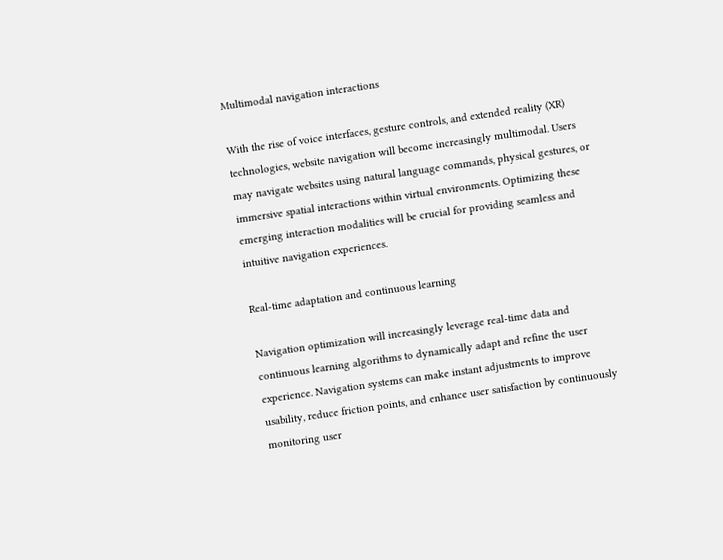Multimodal navigation interactions

With the rise of voice interfaces, gesture controls, and extended reality (XR) technologies, website navigation will become increasingly multimodal. Users may navigate websites using natural language commands, physical gestures, or immersive spatial interactions within virtual environments. Optimizing these emerging interaction modalities will be crucial for providing seamless and intuitive navigation experiences.

Real-time adaptation and continuous learning

Navigation optimization will increasingly leverage real-time data and continuous learning algorithms to dynamically adapt and refine the user experience. Navigation systems can make instant adjustments to improve usability, reduce friction points, and enhance user satisfaction by continuously monitoring user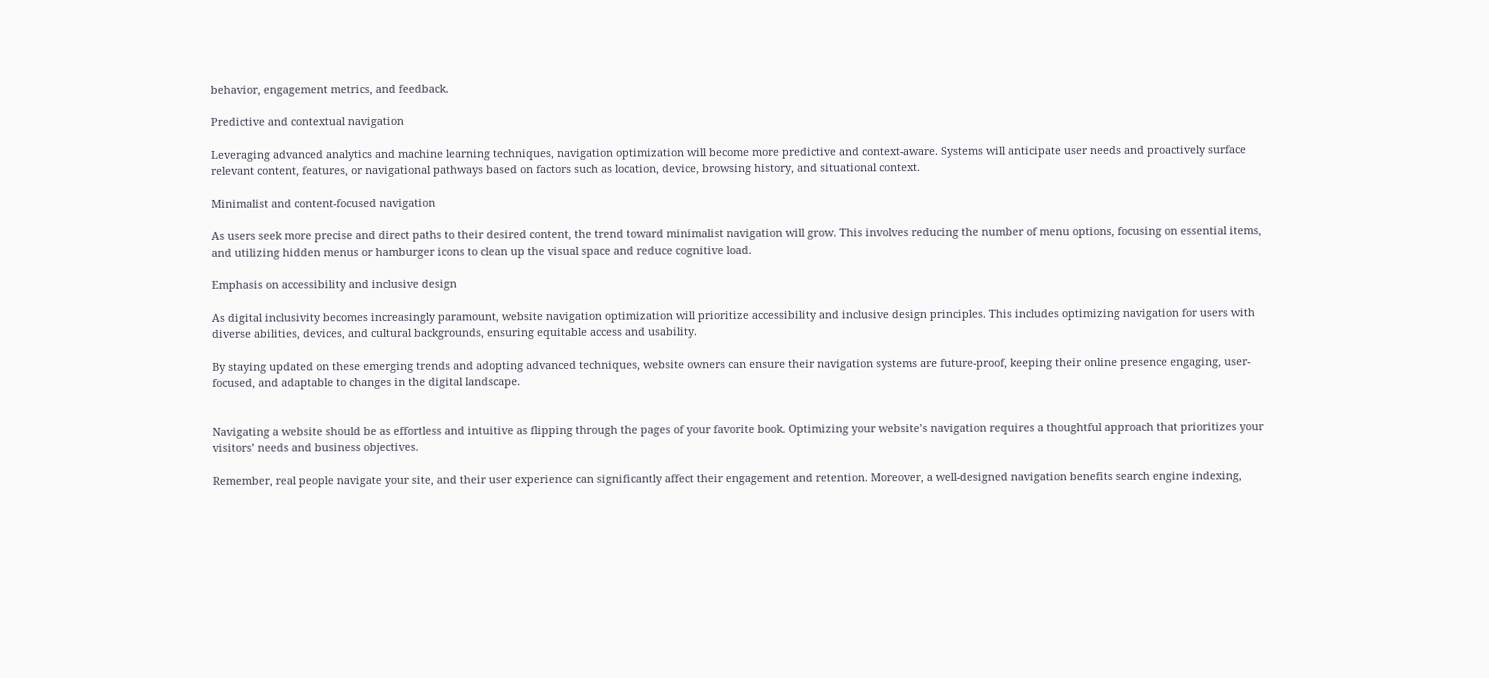behavior, engagement metrics, and feedback.

Predictive and contextual navigation

Leveraging advanced analytics and machine learning techniques, navigation optimization will become more predictive and context-aware. Systems will anticipate user needs and proactively surface relevant content, features, or navigational pathways based on factors such as location, device, browsing history, and situational context.

Minimalist and content-focused navigation

As users seek more precise and direct paths to their desired content, the trend toward minimalist navigation will grow. This involves reducing the number of menu options, focusing on essential items, and utilizing hidden menus or hamburger icons to clean up the visual space and reduce cognitive load.

Emphasis on accessibility and inclusive design

As digital inclusivity becomes increasingly paramount, website navigation optimization will prioritize accessibility and inclusive design principles. This includes optimizing navigation for users with diverse abilities, devices, and cultural backgrounds, ensuring equitable access and usability.

By staying updated on these emerging trends and adopting advanced techniques, website owners can ensure their navigation systems are future-proof, keeping their online presence engaging, user-focused, and adaptable to changes in the digital landscape.


Navigating a website should be as effortless and intuitive as flipping through the pages of your favorite book. Optimizing your website’s navigation requires a thoughtful approach that prioritizes your visitors’ needs and business objectives.

Remember, real people navigate your site, and their user experience can significantly affect their engagement and retention. Moreover, a well-designed navigation benefits search engine indexing,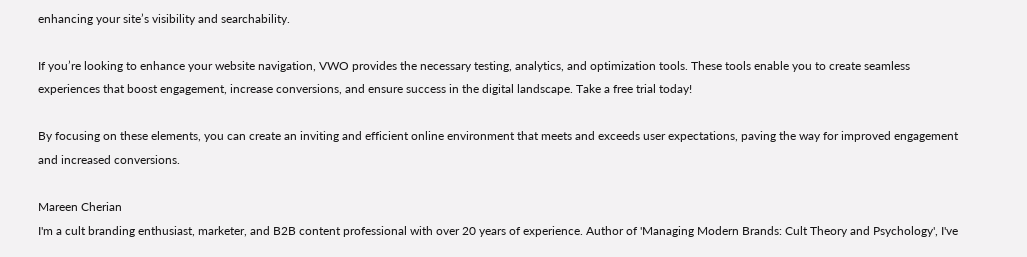enhancing your site’s visibility and searchability.

If you’re looking to enhance your website navigation, VWO provides the necessary testing, analytics, and optimization tools. These tools enable you to create seamless experiences that boost engagement, increase conversions, and ensure success in the digital landscape. Take a free trial today!

By focusing on these elements, you can create an inviting and efficient online environment that meets and exceeds user expectations, paving the way for improved engagement and increased conversions.

Mareen Cherian
I'm a cult branding enthusiast, marketer, and B2B content professional with over 20 years of experience. Author of 'Managing Modern Brands: Cult Theory and Psychology', I've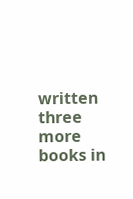written three more books in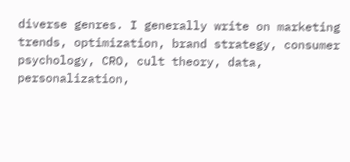diverse genres. I generally write on marketing trends, optimization, brand strategy, consumer psychology, CRO, cult theory, data, personalization,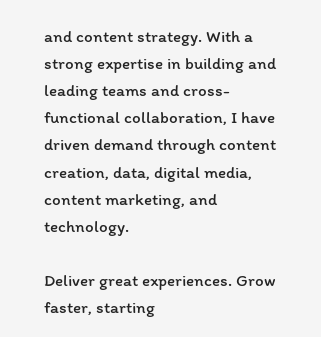and content strategy. With a strong expertise in building and leading teams and cross-functional collaboration, I have driven demand through content creation, data, digital media, content marketing, and technology.

Deliver great experiences. Grow faster, starting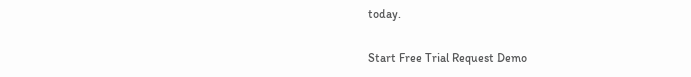today.

Start Free Trial Request Demo